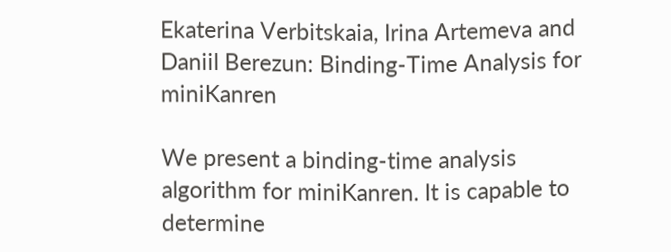Ekaterina Verbitskaia, Irina Artemeva and Daniil Berezun: Binding-Time Analysis for miniKanren

We present a binding-time analysis algorithm for miniKanren. It is capable to determine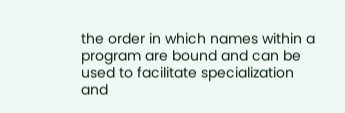the order in which names within a program are bound and can be used to facilitate specialization and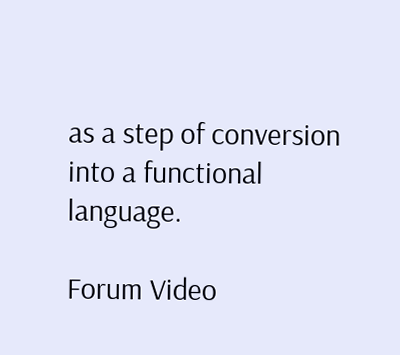as a step of conversion into a functional language.

Forum Video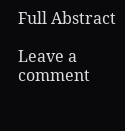Full Abstract

Leave a comment